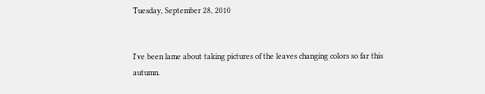Tuesday, September 28, 2010


I've been lame about taking pictures of the leaves changing colors so far this autumn.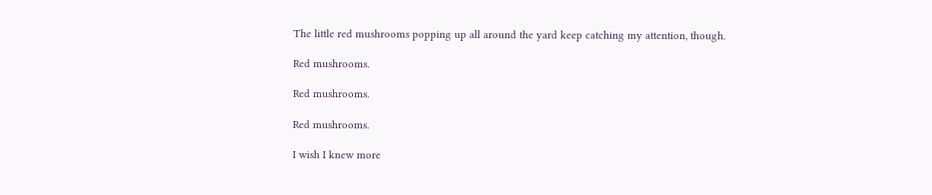The little red mushrooms popping up all around the yard keep catching my attention, though.

Red mushrooms.

Red mushrooms.

Red mushrooms.

I wish I knew more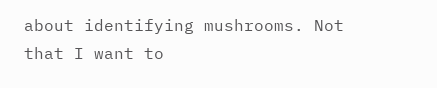about identifying mushrooms. Not that I want to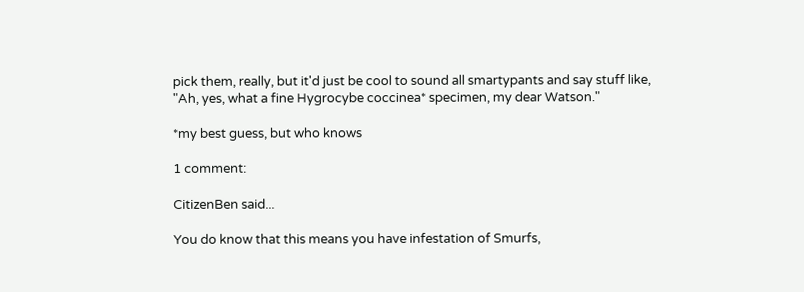pick them, really, but it'd just be cool to sound all smartypants and say stuff like, "Ah, yes, what a fine Hygrocybe coccinea* specimen, my dear Watson."

*my best guess, but who knows

1 comment:

CitizenBen said...

You do know that this means you have infestation of Smurfs,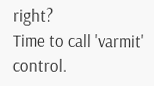right?
Time to call 'varmit' control.